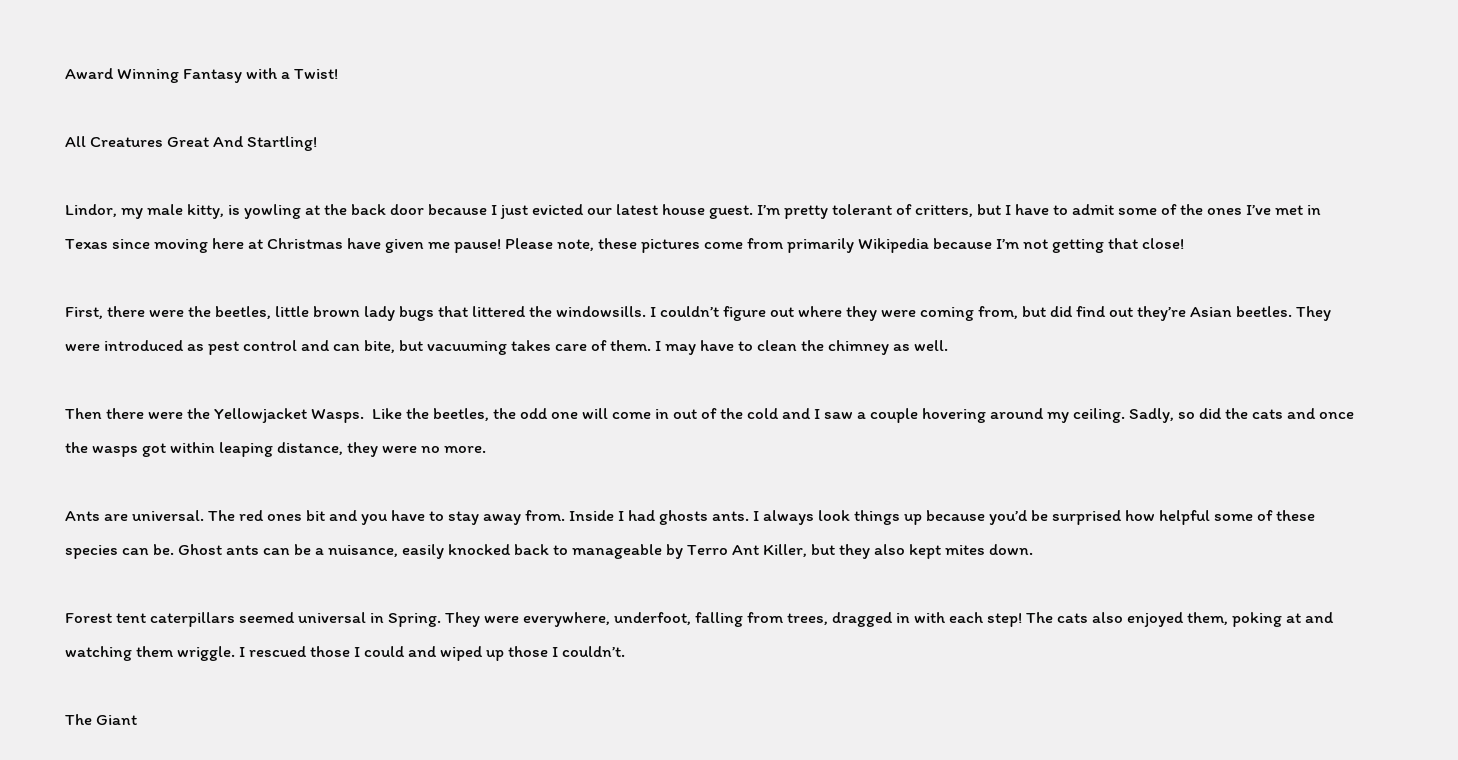Award Winning Fantasy with a Twist!

All Creatures Great And Startling!

Lindor, my male kitty, is yowling at the back door because I just evicted our latest house guest. I’m pretty tolerant of critters, but I have to admit some of the ones I’ve met in Texas since moving here at Christmas have given me pause! Please note, these pictures come from primarily Wikipedia because I’m not getting that close!

First, there were the beetles, little brown lady bugs that littered the windowsills. I couldn’t figure out where they were coming from, but did find out they’re Asian beetles. They were introduced as pest control and can bite, but vacuuming takes care of them. I may have to clean the chimney as well.

Then there were the Yellowjacket Wasps.  Like the beetles, the odd one will come in out of the cold and I saw a couple hovering around my ceiling. Sadly, so did the cats and once the wasps got within leaping distance, they were no more.

Ants are universal. The red ones bit and you have to stay away from. Inside I had ghosts ants. I always look things up because you’d be surprised how helpful some of these species can be. Ghost ants can be a nuisance, easily knocked back to manageable by Terro Ant Killer, but they also kept mites down.

Forest tent caterpillars seemed universal in Spring. They were everywhere, underfoot, falling from trees, dragged in with each step! The cats also enjoyed them, poking at and watching them wriggle. I rescued those I could and wiped up those I couldn’t.

The Giant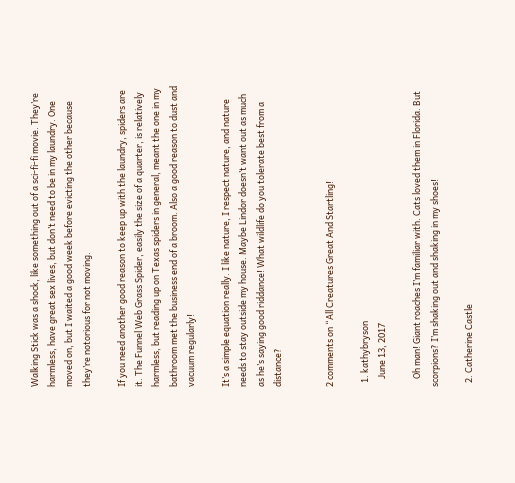Walking Stick was a shock, like something out of a sci-fi-fi movie. They’re harmless, have great sex lives, but don’t need to be in my laundry. One moved on, but I waited a good week before evicting the other because they’re notorious for not moving.

If you need another good reason to keep up with the laundry, spiders are it. The Funnel Web Grass Spider, easily the size of a quarter, is relatively harmless, but reading up on Texas spiders in general, meant the one in my bathroom met the business end of a broom. Also a good reason to dust and vacuum regularly!

It’s a simple equation really. I like nature, I respect nature, and nature needs to stay outside my house. Maybe Lindor doesn’t want out as much as he’s saying good riddance! What wildlife do you tolerate best from a distance?


2 comments on “All Creatures Great And Startling!

  1. kathybryson
    June 13, 2017

    Oh man! Giant roaches I’m familiar with. Cats loved them in Florida. But scorpions? I’m shaking out and shaking in my shoes!

  2. Catherine Castle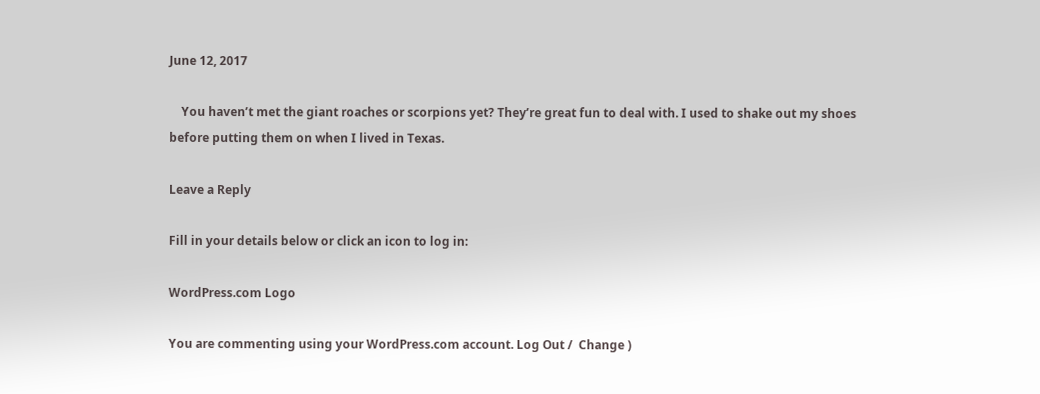June 12, 2017

    You haven’t met the giant roaches or scorpions yet? They’re great fun to deal with. I used to shake out my shoes before putting them on when I lived in Texas.

Leave a Reply

Fill in your details below or click an icon to log in:

WordPress.com Logo

You are commenting using your WordPress.com account. Log Out /  Change )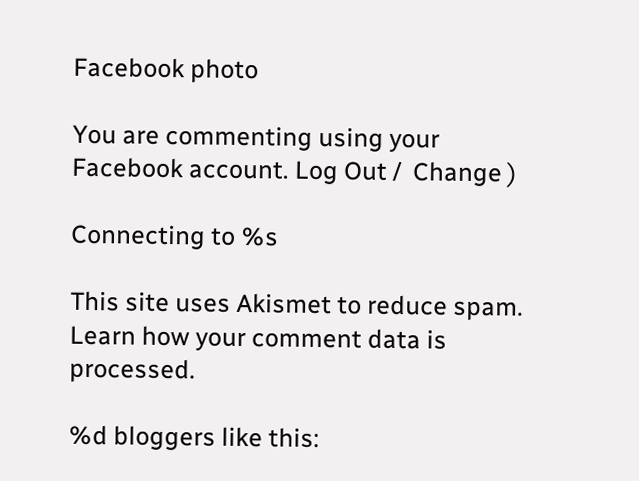Facebook photo

You are commenting using your Facebook account. Log Out /  Change )

Connecting to %s

This site uses Akismet to reduce spam. Learn how your comment data is processed.

%d bloggers like this: